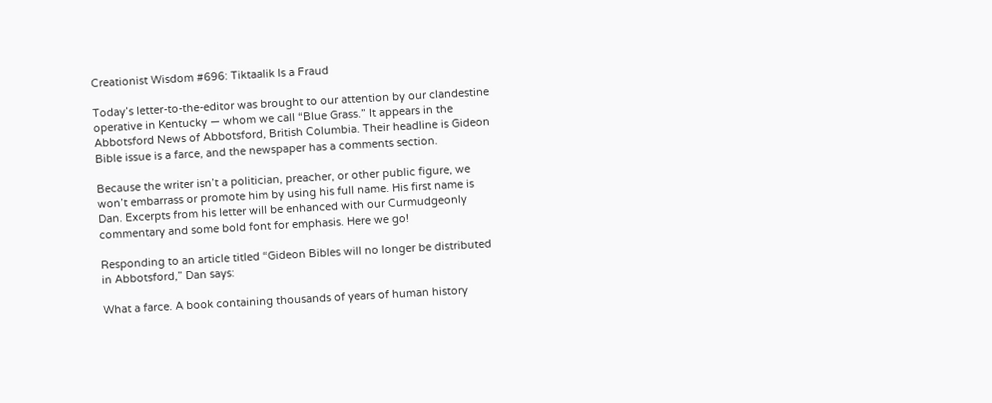Creationist Wisdom #696: Tiktaalik Is a Fraud

Today’s letter-to-the-editor was brought to our attention by our clandestine operative in Kentucky — whom we call “Blue Grass.” It appears in the Abbotsford News of Abbotsford, British Columbia. Their headline is Gideon Bible issue is a farce, and the newspaper has a comments section.

Because the writer isn’t a politician, preacher, or other public figure, we won’t embarrass or promote him by using his full name. His first name is Dan. Excerpts from his letter will be enhanced with our Curmudgeonly commentary and some bold font for emphasis. Here we go!

Responding to an article titled “Gideon Bibles will no longer be distributed in Abbotsford,” Dan says:

What a farce. A book containing thousands of years of human history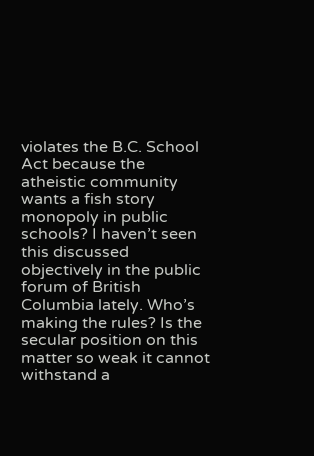violates the B.C. School Act because the atheistic community wants a fish story monopoly in public schools? I haven’t seen this discussed objectively in the public forum of British Columbia lately. Who’s making the rules? Is the secular position on this matter so weak it cannot withstand a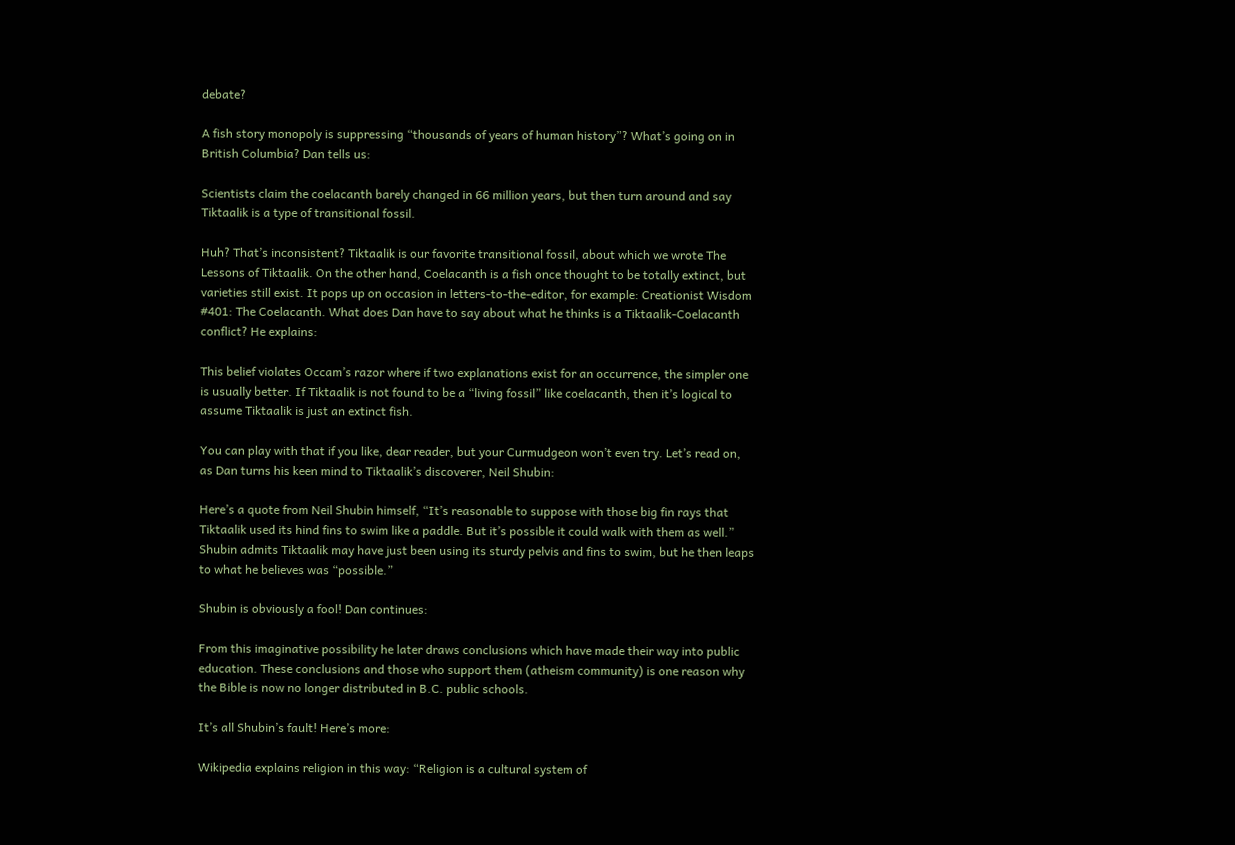debate?

A fish story monopoly is suppressing “thousands of years of human history”? What’s going on in British Columbia? Dan tells us:

Scientists claim the coelacanth barely changed in 66 million years, but then turn around and say Tiktaalik is a type of transitional fossil.

Huh? That’s inconsistent? Tiktaalik is our favorite transitional fossil, about which we wrote The Lessons of Tiktaalik. On the other hand, Coelacanth is a fish once thought to be totally extinct, but varieties still exist. It pops up on occasion in letters-to-the-editor, for example: Creationist Wisdom #401: The Coelacanth. What does Dan have to say about what he thinks is a Tiktaalik-Coelacanth conflict? He explains:

This belief violates Occam’s razor where if two explanations exist for an occurrence, the simpler one is usually better. If Tiktaalik is not found to be a “living fossil” like coelacanth, then it’s logical to assume Tiktaalik is just an extinct fish.

You can play with that if you like, dear reader, but your Curmudgeon won’t even try. Let’s read on, as Dan turns his keen mind to Tiktaalik’s discoverer, Neil Shubin:

Here’s a quote from Neil Shubin himself, “It’s reasonable to suppose with those big fin rays that Tiktaalik used its hind fins to swim like a paddle. But it’s possible it could walk with them as well.” Shubin admits Tiktaalik may have just been using its sturdy pelvis and fins to swim, but he then leaps to what he believes was “possible.”

Shubin is obviously a fool! Dan continues:

From this imaginative possibility he later draws conclusions which have made their way into public education. These conclusions and those who support them (atheism community) is one reason why the Bible is now no longer distributed in B.C. public schools.

It’s all Shubin’s fault! Here’s more:

Wikipedia explains religion in this way: “Religion is a cultural system of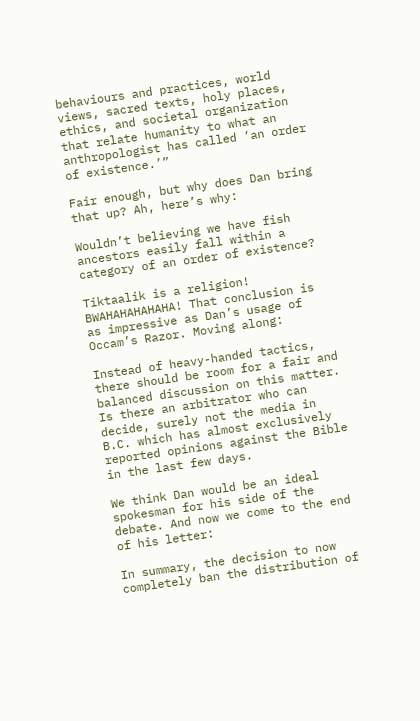behaviours and practices, world views, sacred texts, holy places, ethics, and societal organization that relate humanity to what an anthropologist has called ‘an order of existence.’”

Fair enough, but why does Dan bring that up? Ah, here’s why:

Wouldn’t believing we have fish ancestors easily fall within a category of an order of existence?

Tiktaalik is a religion! BWAHAHAHAHAHA! That conclusion is as impressive as Dan’s usage of Occam’s Razor. Moving along:

Instead of heavy-handed tactics, there should be room for a fair and balanced discussion on this matter. Is there an arbitrator who can decide, surely not the media in B.C. which has almost exclusively reported opinions against the Bible in the last few days.

We think Dan would be an ideal spokesman for his side of the debate. And now we come to the end of his letter:

In summary, the decision to now completely ban the distribution of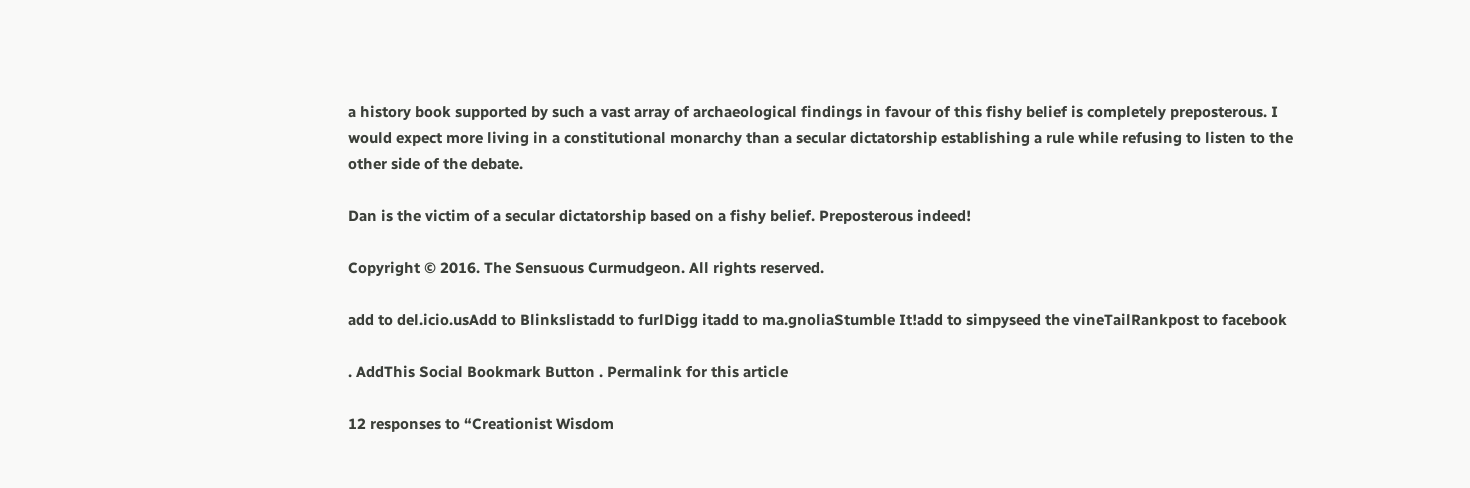a history book supported by such a vast array of archaeological findings in favour of this fishy belief is completely preposterous. I would expect more living in a constitutional monarchy than a secular dictatorship establishing a rule while refusing to listen to the other side of the debate.

Dan is the victim of a secular dictatorship based on a fishy belief. Preposterous indeed!

Copyright © 2016. The Sensuous Curmudgeon. All rights reserved.

add to del.icio.usAdd to Blinkslistadd to furlDigg itadd to ma.gnoliaStumble It!add to simpyseed the vineTailRankpost to facebook

. AddThis Social Bookmark Button . Permalink for this article

12 responses to “Creationist Wisdom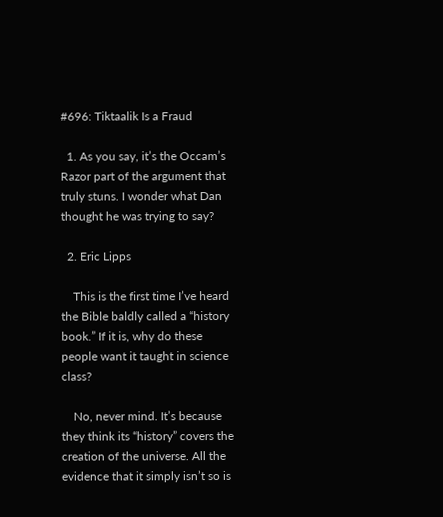#696: Tiktaalik Is a Fraud

  1. As you say, it’s the Occam’s Razor part of the argument that truly stuns. I wonder what Dan thought he was trying to say?

  2. Eric Lipps

    This is the first time I’ve heard the Bible baldly called a “history book.” If it is, why do these people want it taught in science class?

    No, never mind. It’s because they think its “history” covers the creation of the universe. All the evidence that it simply isn’t so is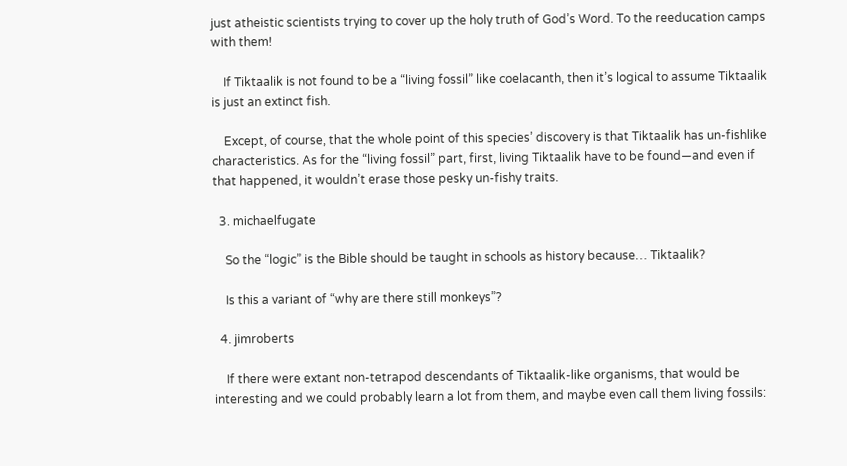just atheistic scientists trying to cover up the holy truth of God’s Word. To the reeducation camps with them!

    If Tiktaalik is not found to be a “living fossil” like coelacanth, then it’s logical to assume Tiktaalik is just an extinct fish.

    Except, of course, that the whole point of this species’ discovery is that Tiktaalik has un-fishlike characteristics. As for the “living fossil” part, first, living Tiktaalik have to be found—and even if that happened, it wouldn’t erase those pesky un-fishy traits.

  3. michaelfugate

    So the “logic” is the Bible should be taught in schools as history because… Tiktaalik?

    Is this a variant of “why are there still monkeys”?

  4. jimroberts

    If there were extant non-tetrapod descendants of Tiktaalik-like organisms, that would be interesting and we could probably learn a lot from them, and maybe even call them living fossils: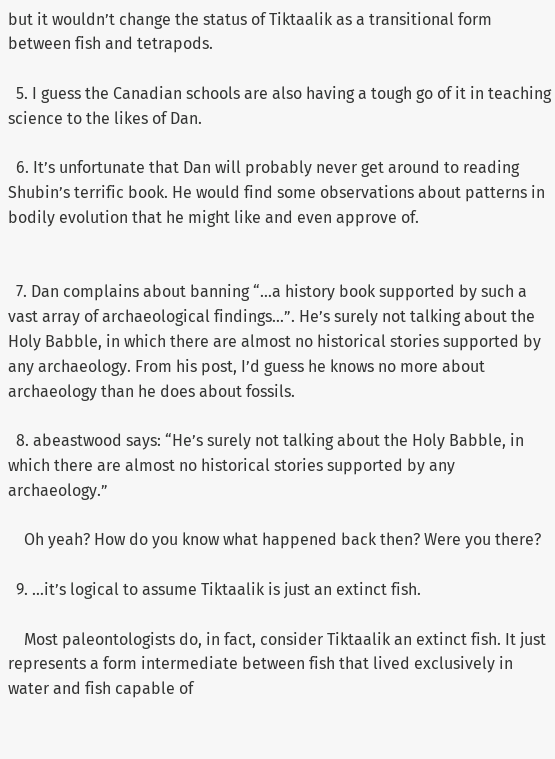but it wouldn’t change the status of Tiktaalik as a transitional form between fish and tetrapods.

  5. I guess the Canadian schools are also having a tough go of it in teaching science to the likes of Dan.

  6. It’s unfortunate that Dan will probably never get around to reading Shubin’s terrific book. He would find some observations about patterns in bodily evolution that he might like and even approve of.


  7. Dan complains about banning “…a history book supported by such a vast array of archaeological findings…”. He’s surely not talking about the Holy Babble, in which there are almost no historical stories supported by any archaeology. From his post, I’d guess he knows no more about archaeology than he does about fossils.

  8. abeastwood says: “He’s surely not talking about the Holy Babble, in which there are almost no historical stories supported by any archaeology.”

    Oh yeah? How do you know what happened back then? Were you there?

  9. …it’s logical to assume Tiktaalik is just an extinct fish.

    Most paleontologists do, in fact, consider Tiktaalik an extinct fish. It just represents a form intermediate between fish that lived exclusively in water and fish capable of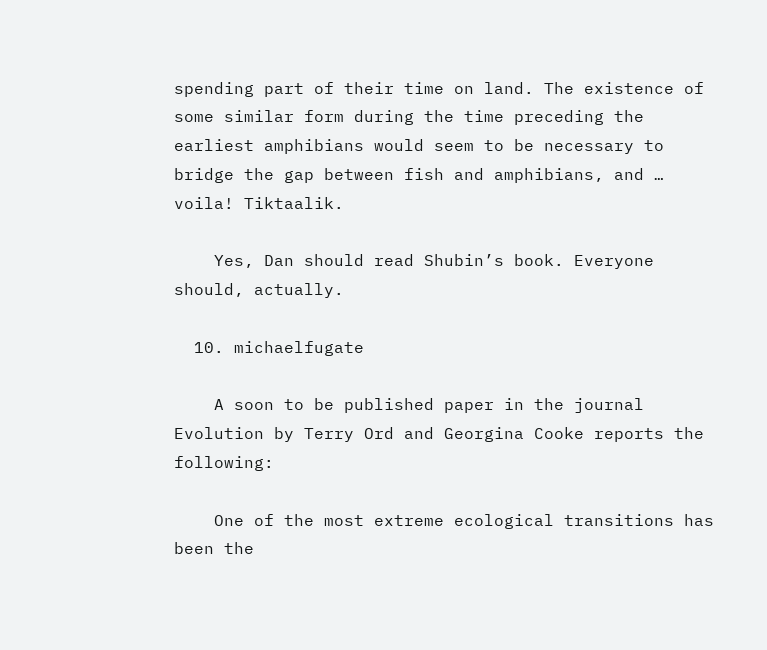spending part of their time on land. The existence of some similar form during the time preceding the earliest amphibians would seem to be necessary to bridge the gap between fish and amphibians, and … voila! Tiktaalik.

    Yes, Dan should read Shubin’s book. Everyone should, actually.

  10. michaelfugate

    A soon to be published paper in the journal Evolution by Terry Ord and Georgina Cooke reports the following:

    One of the most extreme ecological transitions has been the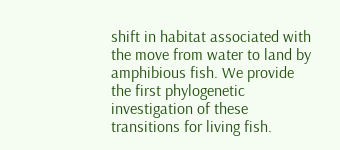shift in habitat associated with the move from water to land by amphibious fish. We provide the first phylogenetic investigation of these transitions for living fish.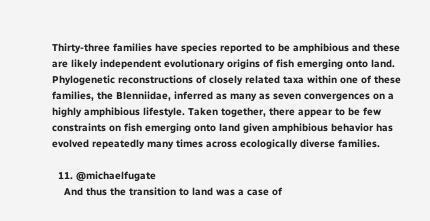Thirty-three families have species reported to be amphibious and these are likely independent evolutionary origins of fish emerging onto land. Phylogenetic reconstructions of closely related taxa within one of these families, the Blenniidae, inferred as many as seven convergences on a highly amphibious lifestyle. Taken together, there appear to be few constraints on fish emerging onto land given amphibious behavior has evolved repeatedly many times across ecologically diverse families.

  11. @michaelfugate
    And thus the transition to land was a case of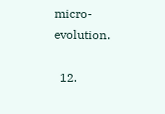micro-evolution.

  12.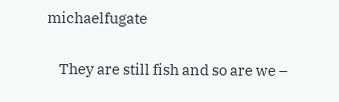michaelfugate

    They are still fish and so are we –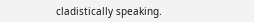cladistically speaking.